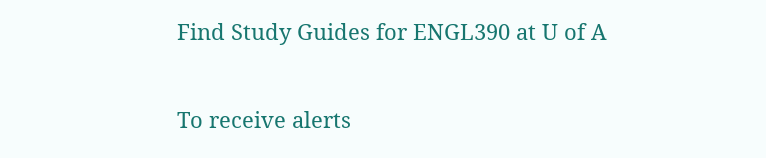Find Study Guides for ENGL390 at U of A

To receive alerts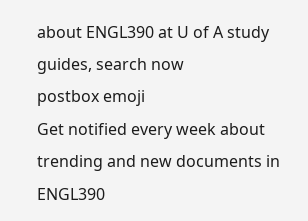about ENGL390 at U of A study guides, search now
postbox emoji
Get notified every week about trending and new documents in ENGL390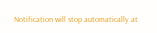Notification will stop automatically at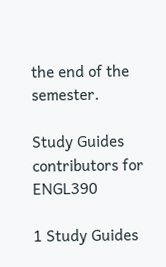the end of the semester.

Study Guides contributors for ENGL390

1 Study Guides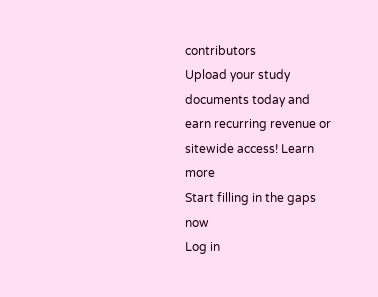contributors
Upload your study documents today and earn recurring revenue or sitewide access! Learn more
Start filling in the gaps now
Log in